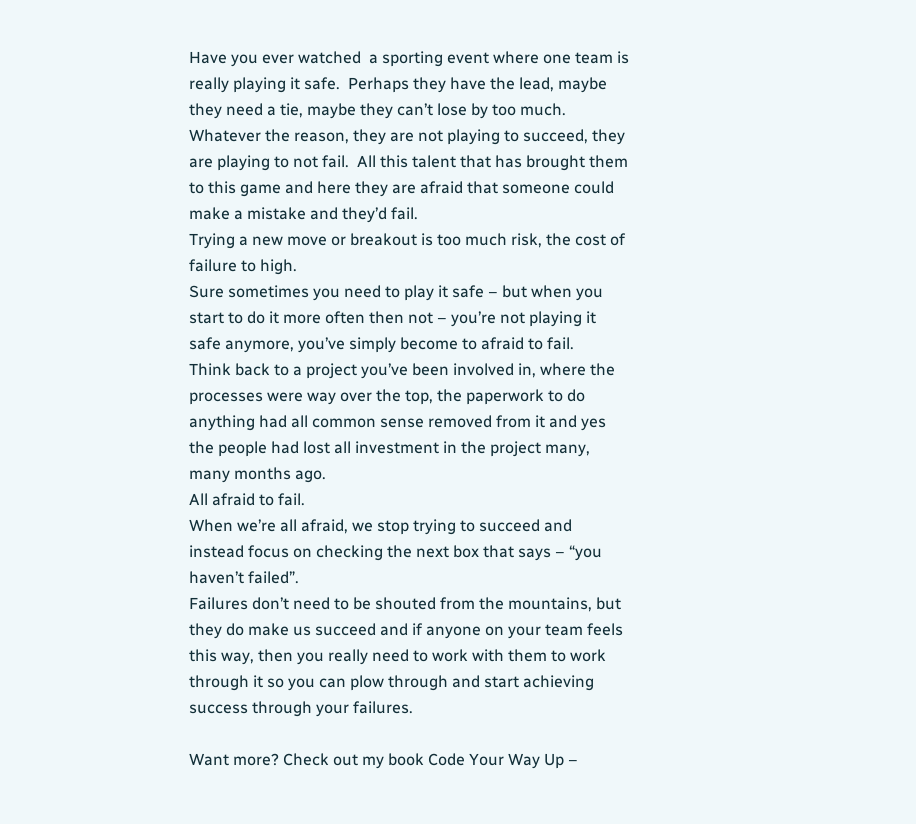Have you ever watched  a sporting event where one team is really playing it safe.  Perhaps they have the lead, maybe they need a tie, maybe they can’t lose by too much.  Whatever the reason, they are not playing to succeed, they are playing to not fail.  All this talent that has brought them to this game and here they are afraid that someone could make a mistake and they’d fail.
Trying a new move or breakout is too much risk, the cost of failure to high.
Sure sometimes you need to play it safe – but when you start to do it more often then not – you’re not playing it safe anymore, you’ve simply become to afraid to fail.
Think back to a project you’ve been involved in, where the processes were way over the top, the paperwork to do anything had all common sense removed from it and yes the people had lost all investment in the project many, many months ago.
All afraid to fail.
When we’re all afraid, we stop trying to succeed and instead focus on checking the next box that says – “you haven’t failed”.
Failures don’t need to be shouted from the mountains, but they do make us succeed and if anyone on your team feels this way, then you really need to work with them to work through it so you can plow through and start achieving success through your failures.

Want more? Check out my book Code Your Way Up –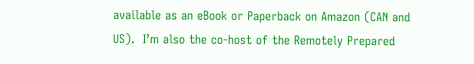available as an eBook or Paperback on Amazon (CAN and US).  I’m also the co-host of the Remotely Prepared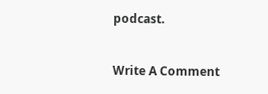podcast.


Write A Comment